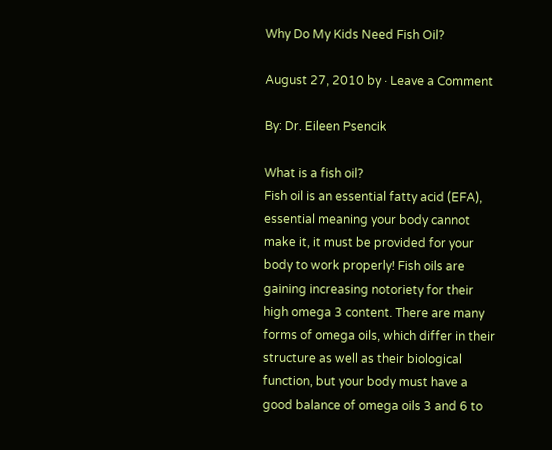Why Do My Kids Need Fish Oil?

August 27, 2010 by · Leave a Comment

By: Dr. Eileen Psencik

What is a fish oil?
Fish oil is an essential fatty acid (EFA), essential meaning your body cannot make it, it must be provided for your body to work properly! Fish oils are gaining increasing notoriety for their high omega 3 content. There are many forms of omega oils, which differ in their structure as well as their biological function, but your body must have a good balance of omega oils 3 and 6 to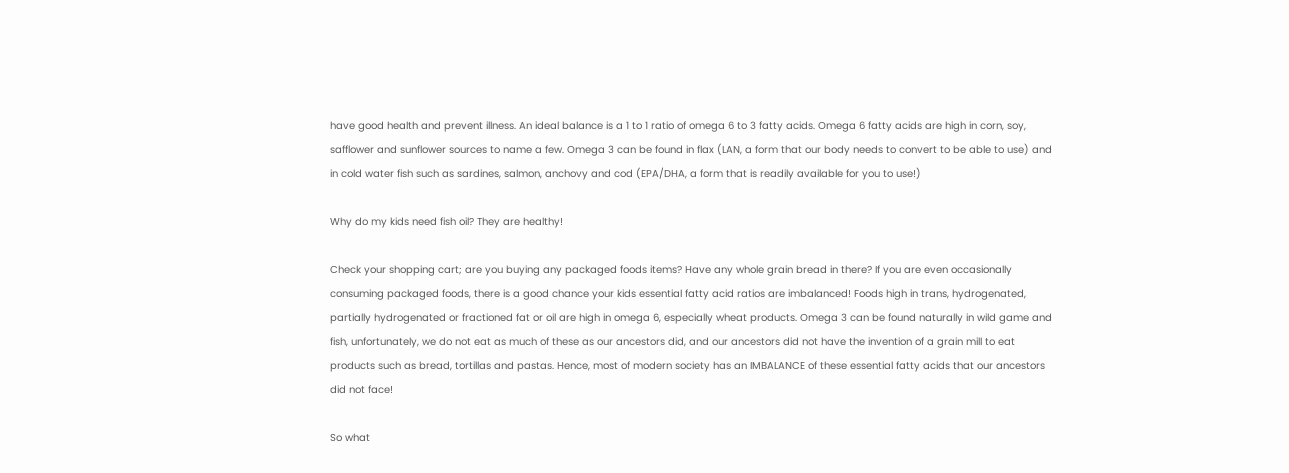have good health and prevent illness. An ideal balance is a 1 to 1 ratio of omega 6 to 3 fatty acids. Omega 6 fatty acids are high in corn, soy, safflower and sunflower sources to name a few. Omega 3 can be found in flax (LAN, a form that our body needs to convert to be able to use) and in cold water fish such as sardines, salmon, anchovy and cod (EPA/DHA, a form that is readily available for you to use!)

Why do my kids need fish oil? They are healthy!

Check your shopping cart; are you buying any packaged foods items? Have any whole grain bread in there? If you are even occasionally consuming packaged foods, there is a good chance your kids essential fatty acid ratios are imbalanced! Foods high in trans, hydrogenated, partially hydrogenated or fractioned fat or oil are high in omega 6, especially wheat products. Omega 3 can be found naturally in wild game and fish, unfortunately, we do not eat as much of these as our ancestors did, and our ancestors did not have the invention of a grain mill to eat products such as bread, tortillas and pastas. Hence, most of modern society has an IMBALANCE of these essential fatty acids that our ancestors did not face!

So what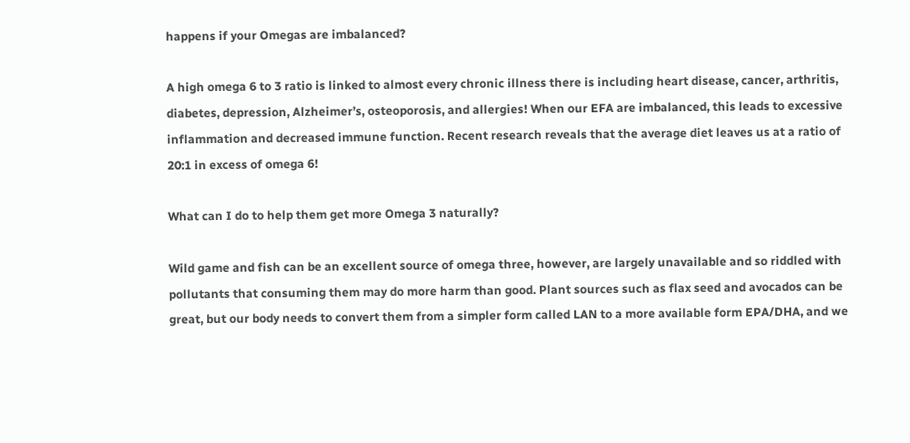happens if your Omegas are imbalanced?

A high omega 6 to 3 ratio is linked to almost every chronic illness there is including heart disease, cancer, arthritis, diabetes, depression, Alzheimer’s, osteoporosis, and allergies! When our EFA are imbalanced, this leads to excessive inflammation and decreased immune function. Recent research reveals that the average diet leaves us at a ratio of 20:1 in excess of omega 6!

What can I do to help them get more Omega 3 naturally?

Wild game and fish can be an excellent source of omega three, however, are largely unavailable and so riddled with pollutants that consuming them may do more harm than good. Plant sources such as flax seed and avocados can be great, but our body needs to convert them from a simpler form called LAN to a more available form EPA/DHA, and we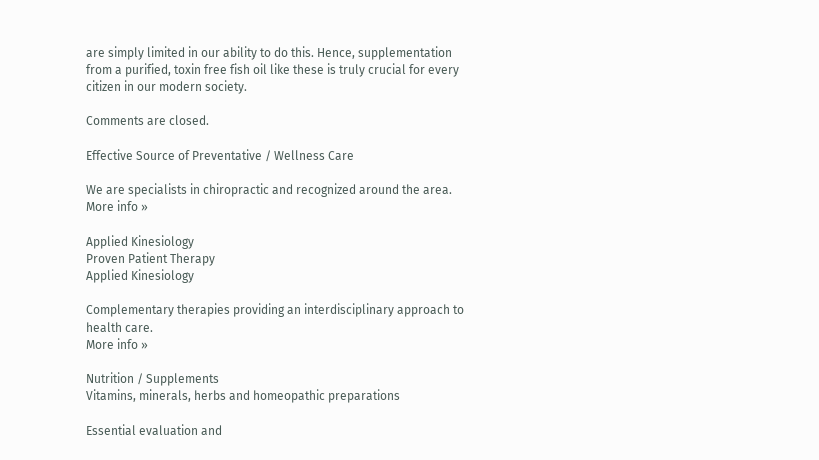are simply limited in our ability to do this. Hence, supplementation from a purified, toxin free fish oil like these is truly crucial for every citizen in our modern society.

Comments are closed.

Effective Source of Preventative / Wellness Care

We are specialists in chiropractic and recognized around the area.
More info »

Applied Kinesiology
Proven Patient Therapy
Applied Kinesiology

Complementary therapies providing an interdisciplinary approach to health care.
More info »

Nutrition / Supplements
Vitamins, minerals, herbs and homeopathic preparations

Essential evaluation and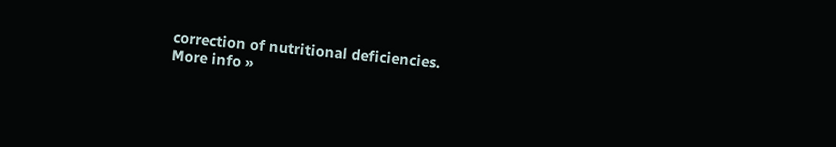correction of nutritional deficiencies.
More info »